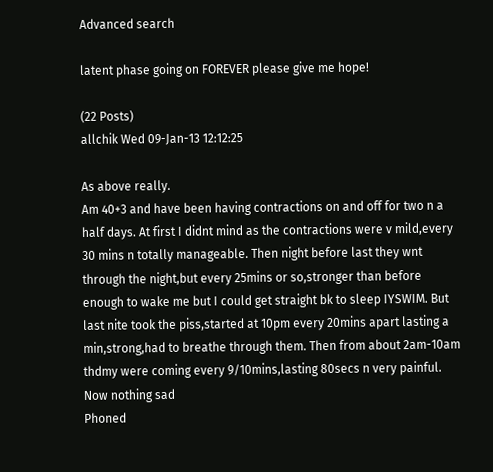Advanced search

latent phase going on FOREVER please give me hope!

(22 Posts)
allchik Wed 09-Jan-13 12:12:25

As above really.
Am 40+3 and have been having contractions on and off for two n a half days. At first I didnt mind as the contractions were v mild,every 30 mins n totally manageable. Then night before last they wnt through the night,but every 25mins or so,stronger than before enough to wake me but I could get straight bk to sleep IYSWIM. But last nite took the piss,started at 10pm every 20mins apart lasting a min,strong,had to breathe through them. Then from about 2am-10am thdmy were coming every 9/10mins,lasting 80secs n very painful.
Now nothing sad
Phoned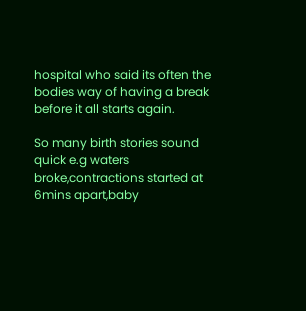hospital who said its often the bodies way of having a break before it all starts again.

So many birth stories sound quick e.g waters broke,contractions started at 6mins apart,baby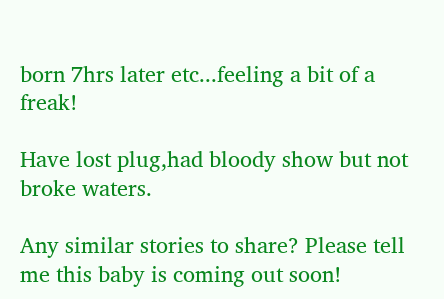born 7hrs later etc...feeling a bit of a freak!

Have lost plug,had bloody show but not broke waters.

Any similar stories to share? Please tell me this baby is coming out soon!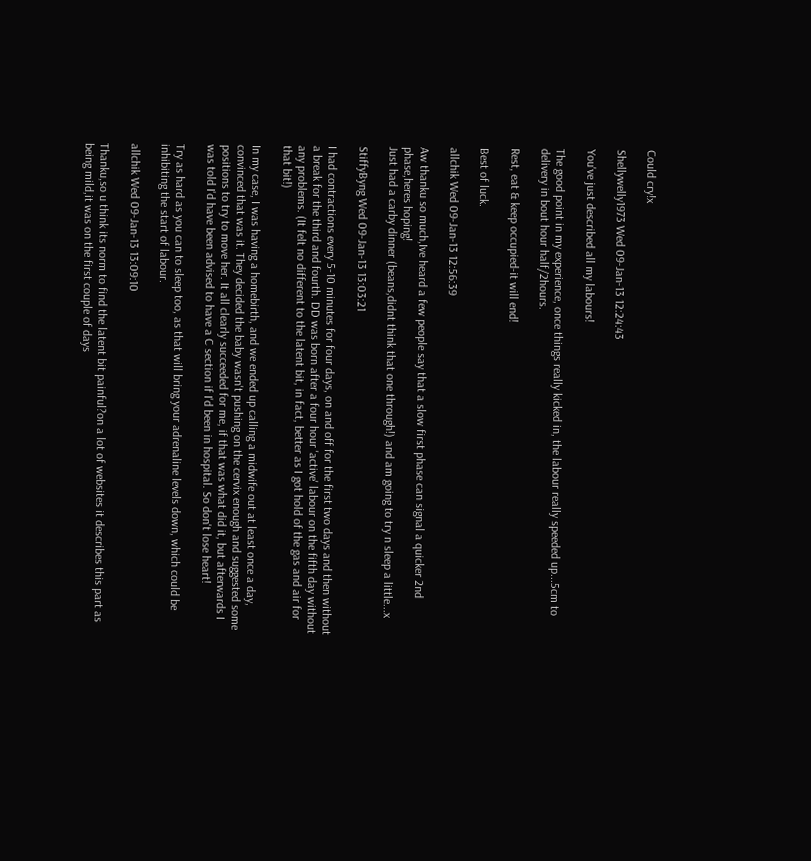Could cry!x

Shellywelly1973 Wed 09-Jan-13 12:24:43

You've just described all my labours!

The good point in my experience, once things really kicked in, the labour really speeded up...5cm to delivery in bout hour half/2hours.

Rest, eat & keep occupied-it will end!

Best of luck.

allchik Wed 09-Jan-13 12:56:39

Aw thanku so much,Ive heard a few people say that a slow first phase can signal a quicker 2nd phase,heres hoping!
Just had a carby dinner (beans,didnt think that one through!) and am going to try n sleep a little...x

StiffyByng Wed 09-Jan-13 13:03:21

I had contractions every 5-10 minutes for four days, on and off for the first two days and then without a break for the third and fourth. DD was born after a four hour 'active' labour on the fifth day without any problems. (It felt no different to the latent bit, in fact, better as I got hold of the gas and air for that bit!)

In my case, I was having a homebirth, and we ended up calling a midwife out at least once a day, convinced that was it. They decided the baby wasn't pushing on the cervix enough and suggested some positions to try to move her. It all clearly succeeded for me, if that was what did it, but afterwards I was told I'd have been advised to have a C section if I'd been in hospital. So don't lose heart!

Try as hard as you can to sleep too, as that will bring your adrenaline levels down, which could be inhibiting the start of labour.

allchik Wed 09-Jan-13 13:09:10

Thanku,so u think its norm to find the latent bit painful?on a lot of websites it describes this part as being mild,it was on the first couple of days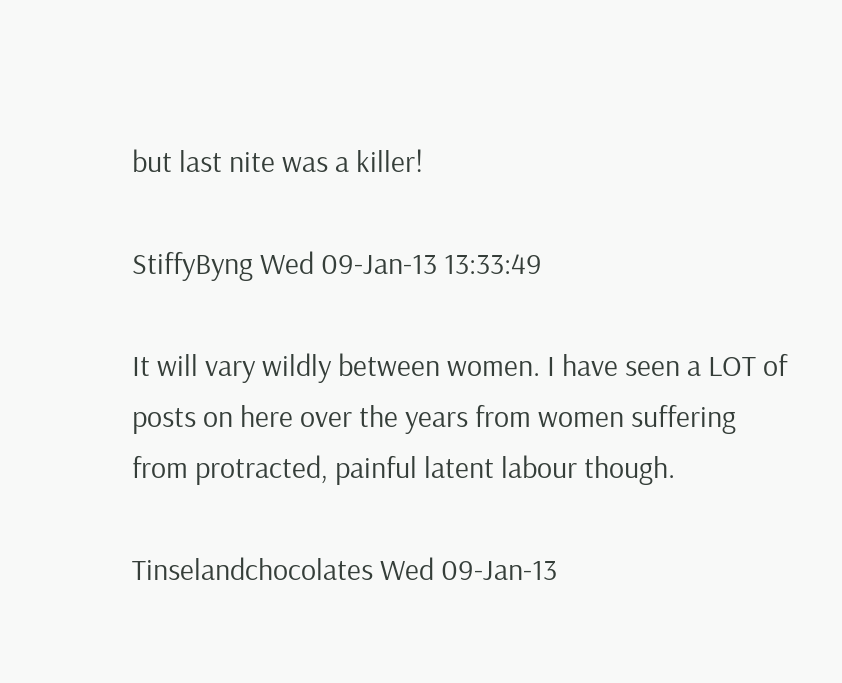but last nite was a killer!

StiffyByng Wed 09-Jan-13 13:33:49

It will vary wildly between women. I have seen a LOT of posts on here over the years from women suffering from protracted, painful latent labour though.

Tinselandchocolates Wed 09-Jan-13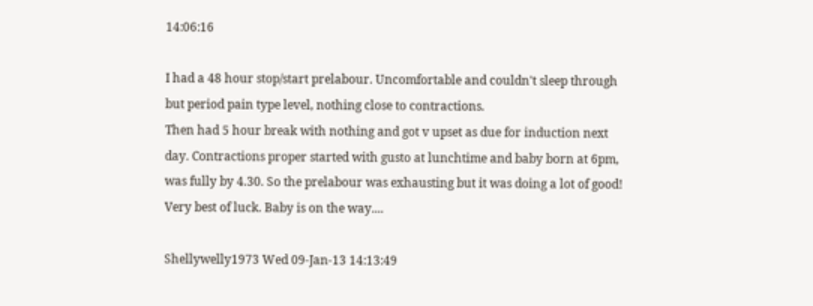14:06:16

I had a 48 hour stop/start prelabour. Uncomfortable and couldn't sleep through but period pain type level, nothing close to contractions.
Then had 5 hour break with nothing and got v upset as due for induction next day. Contractions proper started with gusto at lunchtime and baby born at 6pm, was fully by 4.30. So the prelabour was exhausting but it was doing a lot of good!
Very best of luck. Baby is on the way....

Shellywelly1973 Wed 09-Jan-13 14:13:49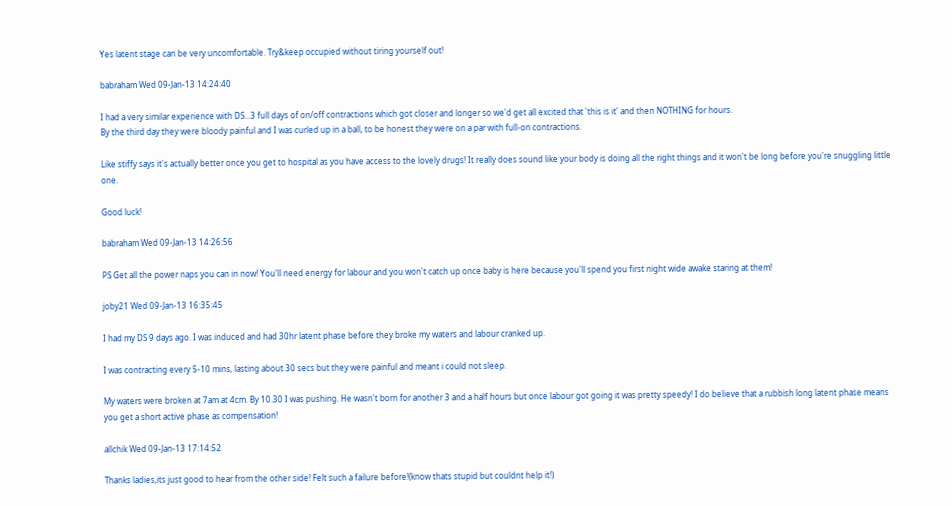Yes latent stage can be very uncomfortable. Try&keep occupied without tiring yourself out!

babraham Wed 09-Jan-13 14:24:40

I had a very similar experience with DS...3 full days of on/off contractions which got closer and longer so we'd get all excited that 'this is it' and then NOTHING for hours.
By the third day they were bloody painful and I was curled up in a ball, to be honest they were on a par with full-on contractions.

Like stiffy says it's actually better once you get to hospital as you have access to the lovely drugs! It really does sound like your body is doing all the right things and it won't be long before you're snuggling little one.

Good luck!

babraham Wed 09-Jan-13 14:26:56

PS Get all the power naps you can in now! You'll need energy for labour and you won't catch up once baby is here because you'll spend you first night wide awake staring at them!

joby21 Wed 09-Jan-13 16:35:45

I had my DS 9 days ago. I was induced and had 30hr latent phase before they broke my waters and labour cranked up.

I was contracting every 5-10 mins, lasting about 30 secs but they were painful and meant i could not sleep.

My waters were broken at 7am at 4cm. By 10.30 I was pushing. He wasn't born for another 3 and a half hours but once labour got going it was pretty speedy! I do believe that a rubbish long latent phase means you get a short active phase as compensation!

allchik Wed 09-Jan-13 17:14:52

Thanks ladies,its just good to hear from the other side! Felt such a failure before!(know thats stupid but couldnt help it!)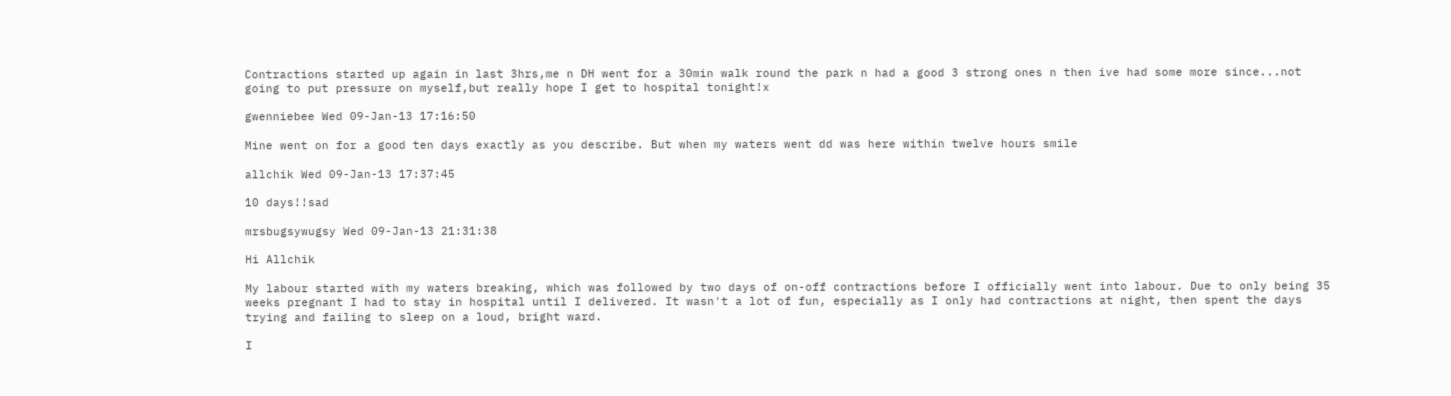Contractions started up again in last 3hrs,me n DH went for a 30min walk round the park n had a good 3 strong ones n then ive had some more since...not going to put pressure on myself,but really hope I get to hospital tonight!x

gwenniebee Wed 09-Jan-13 17:16:50

Mine went on for a good ten days exactly as you describe. But when my waters went dd was here within twelve hours smile

allchik Wed 09-Jan-13 17:37:45

10 days!!sad

mrsbugsywugsy Wed 09-Jan-13 21:31:38

Hi Allchik

My labour started with my waters breaking, which was followed by two days of on-off contractions before I officially went into labour. Due to only being 35 weeks pregnant I had to stay in hospital until I delivered. It wasn't a lot of fun, especially as I only had contractions at night, then spent the days trying and failing to sleep on a loud, bright ward.

I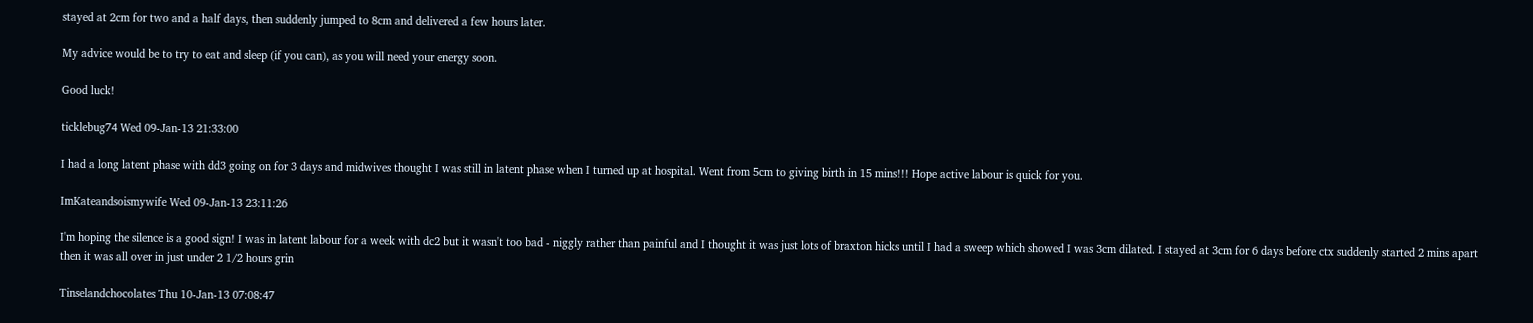stayed at 2cm for two and a half days, then suddenly jumped to 8cm and delivered a few hours later.

My advice would be to try to eat and sleep (if you can), as you will need your energy soon.

Good luck!

ticklebug74 Wed 09-Jan-13 21:33:00

I had a long latent phase with dd3 going on for 3 days and midwives thought I was still in latent phase when I turned up at hospital. Went from 5cm to giving birth in 15 mins!!! Hope active labour is quick for you.

ImKateandsoismywife Wed 09-Jan-13 23:11:26

I'm hoping the silence is a good sign! I was in latent labour for a week with dc2 but it wasn't too bad - niggly rather than painful and I thought it was just lots of braxton hicks until I had a sweep which showed I was 3cm dilated. I stayed at 3cm for 6 days before ctx suddenly started 2 mins apart then it was all over in just under 2 1/2 hours grin

Tinselandchocolates Thu 10-Jan-13 07:08:47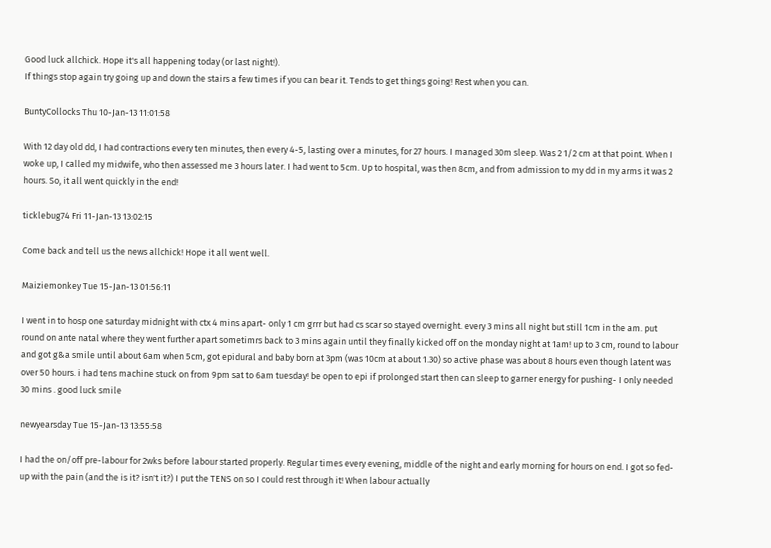Good luck allchick. Hope it's all happening today (or last night!).
If things stop again try going up and down the stairs a few times if you can bear it. Tends to get things going! Rest when you can.

BuntyCollocks Thu 10-Jan-13 11:01:58

With 12 day old dd, I had contractions every ten minutes, then every 4-5, lasting over a minutes, for 27 hours. I managed 30m sleep. Was 2 1/2 cm at that point. When I woke up, I called my midwife, who then assessed me 3 hours later. I had went to 5cm. Up to hospital, was then 8cm, and from admission to my dd in my arms it was 2 hours. So, it all went quickly in the end!

ticklebug74 Fri 11-Jan-13 13:02:15

Come back and tell us the news allchick! Hope it all went well.

Maiziemonkey Tue 15-Jan-13 01:56:11

I went in to hosp one saturday midnight with ctx 4 mins apart- only 1 cm grrr but had cs scar so stayed overnight. every 3 mins all night but still 1cm in the am. put round on ante natal where they went further apart sometimrs back to 3 mins again until they finally kicked off on the monday night at 1am! up to 3 cm, round to labour and got g&a smile until about 6am when 5cm, got epidural and baby born at 3pm (was 10cm at about 1.30) so active phase was about 8 hours even though latent was over 50 hours. i had tens machine stuck on from 9pm sat to 6am tuesday! be open to epi if prolonged start then can sleep to garner energy for pushing- I only needed 30 mins . good luck smile

newyearsday Tue 15-Jan-13 13:55:58

I had the on/off pre-labour for 2wks before labour started properly. Regular times every evening, middle of the night and early morning for hours on end. I got so fed-up with the pain (and the is it? isn't it?) I put the TENS on so I could rest through it! When labour actually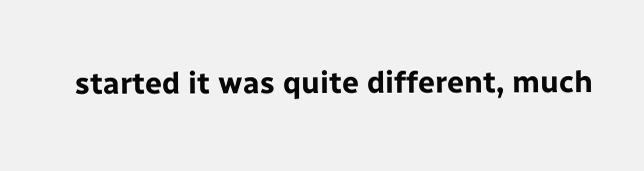started it was quite different, much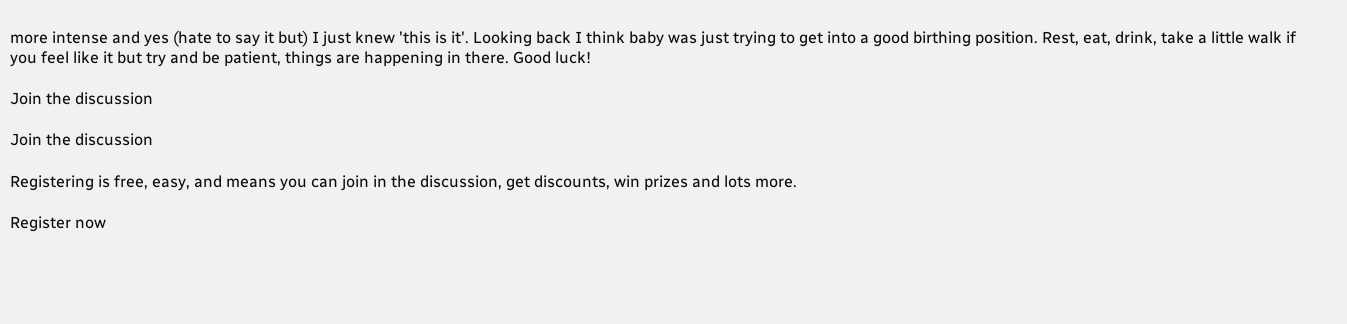more intense and yes (hate to say it but) I just knew 'this is it'. Looking back I think baby was just trying to get into a good birthing position. Rest, eat, drink, take a little walk if you feel like it but try and be patient, things are happening in there. Good luck!

Join the discussion

Join the discussion

Registering is free, easy, and means you can join in the discussion, get discounts, win prizes and lots more.

Register now